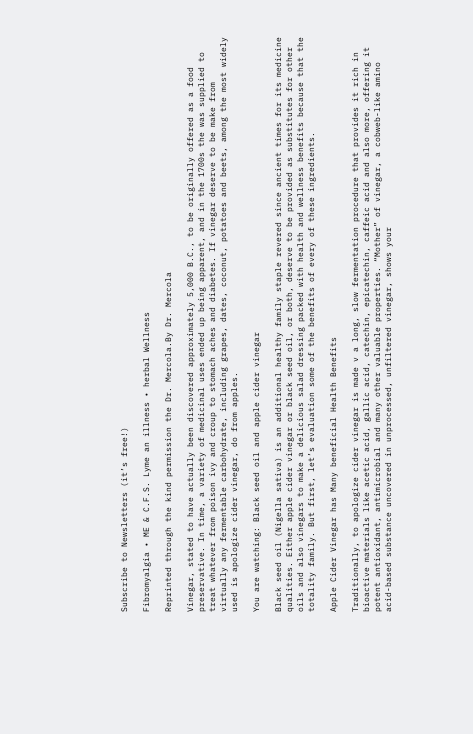Subscribe to Newsletters (it’s free!)

Fibromyalgia • ME & C.F.S. Lyme an illness • herbal Wellness

Reprinted through the kind permission the Dr. Mercola.By Dr. Mercola

Vinegar, stated to have actually been discovered approximately 5,000 B.C., to be originally offered as a food preservative. In time, a variety of medicinal uses ended up being apparent, and in the 1700s the was supplied to treat whatever from poison ivy and croup to stomach aches and diabetes. If vinegar deserve to be make from virtually any fermentable carbohydrate, including grapes, dates, coconut, potatoes and beets, among the most widely used is apologize cider vinegar, do from apples.

You are watching: Black seed oil and apple cider vinegar

Black seed oil (Nigella sativa) is an additional healthy family staple revered since ancient times for its medicine qualities. Either apple cider vinegar or black seed oil, or both, deserve to be provided as substitutes for other oils and also vinegars to make a delicious salad dressing packed with health and wellness benefits because that the totality family. But first, let’s evaluation some of the benefits of every of these ingredients.

Apple Cider Vinegar has Many beneficial Health Benefits

Traditionally, to apologize cider vinegar is made v a long, slow fermentation procedure that provides it rich in bioactive materials like acetic acid, gallic acid, catechin, epicatechin, caffeic acid and also more, offering it potent antioxidant, antimicrobial and many other valuable properties. “Mother” of vinegar, a cobweb-like amino acid-based substance uncovered in unprocessed, unfiltered vinegar, shows your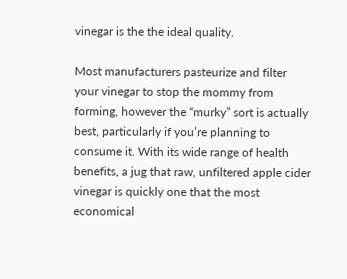vinegar is the the ideal quality.

Most manufacturers pasteurize and filter your vinegar to stop the mommy from forming, however the “murky” sort is actually best, particularly if you’re planning to consume it. With its wide range of health benefits, a jug that raw, unfiltered apple cider vinegar is quickly one that the most economical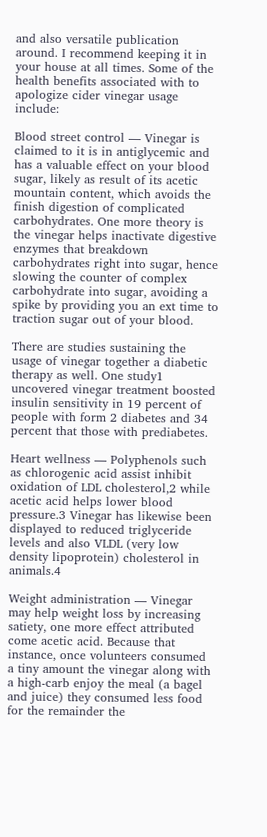and also versatile publication around. I recommend keeping it in your house at all times. Some of the health benefits associated with to apologize cider vinegar usage include:

Blood street control — Vinegar is claimed to it is in antiglycemic and has a valuable effect on your blood sugar, likely as result of its acetic mountain content, which avoids the finish digestion of complicated carbohydrates. One more theory is the vinegar helps inactivate digestive enzymes that breakdown carbohydrates right into sugar, hence slowing the counter of complex carbohydrate into sugar, avoiding a spike by providing you an ext time to traction sugar out of your blood.

There are studies sustaining the usage of vinegar together a diabetic therapy as well. One study1 uncovered vinegar treatment boosted insulin sensitivity in 19 percent of people with form 2 diabetes and 34 percent that those with prediabetes.

Heart wellness — Polyphenols such as chlorogenic acid assist inhibit oxidation of LDL cholesterol,2 while acetic acid helps lower blood pressure.3 Vinegar has likewise been displayed to reduced triglyceride levels and also VLDL (very low density lipoprotein) cholesterol in animals.4

Weight administration — Vinegar may help weight loss by increasing satiety, one more effect attributed come acetic acid. Because that instance, once volunteers consumed a tiny amount the vinegar along with a high-carb enjoy the meal (a bagel and juice) they consumed less food for the remainder the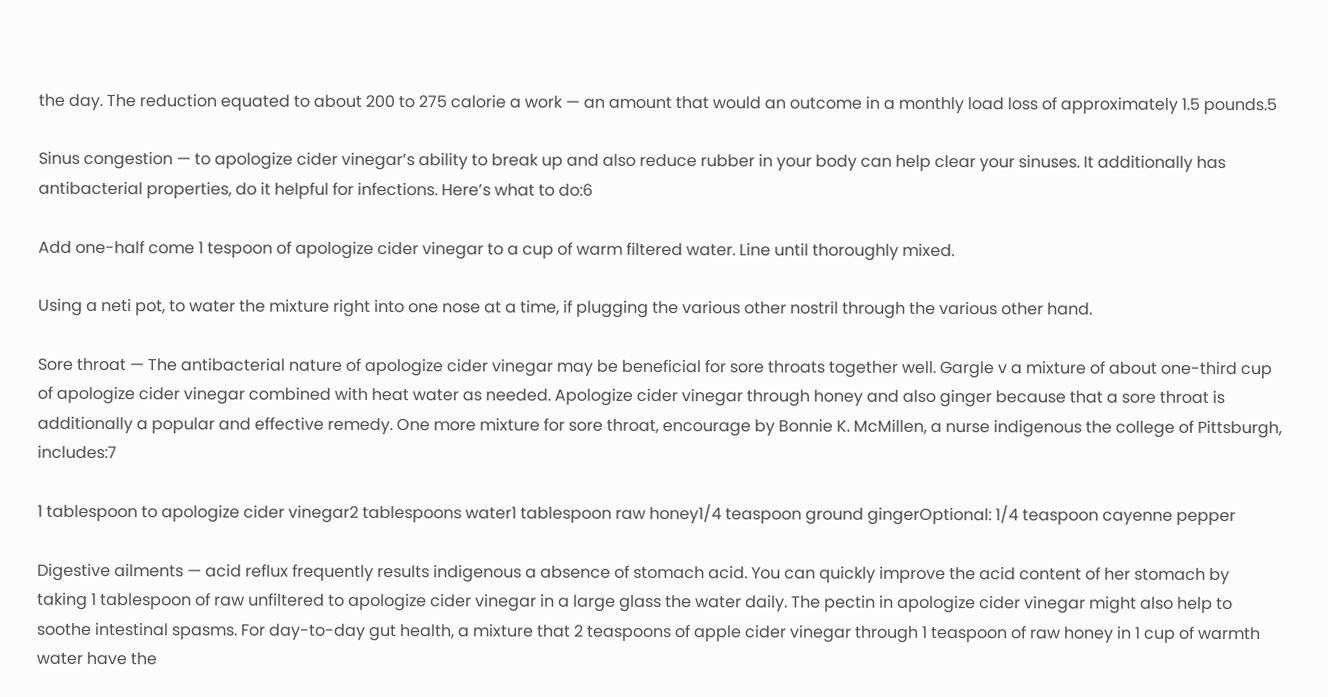the day. The reduction equated to about 200 to 275 calorie a work — an amount that would an outcome in a monthly load loss of approximately 1.5 pounds.5

Sinus congestion — to apologize cider vinegar’s ability to break up and also reduce rubber in your body can help clear your sinuses. It additionally has antibacterial properties, do it helpful for infections. Here’s what to do:6

Add one-half come 1 tespoon of apologize cider vinegar to a cup of warm filtered water. Line until thoroughly mixed.

Using a neti pot, to water the mixture right into one nose at a time, if plugging the various other nostril through the various other hand.

Sore throat — The antibacterial nature of apologize cider vinegar may be beneficial for sore throats together well. Gargle v a mixture of about one-third cup of apologize cider vinegar combined with heat water as needed. Apologize cider vinegar through honey and also ginger because that a sore throat is additionally a popular and effective remedy. One more mixture for sore throat, encourage by Bonnie K. McMillen, a nurse indigenous the college of Pittsburgh, includes:7

1 tablespoon to apologize cider vinegar2 tablespoons water1 tablespoon raw honey1/4 teaspoon ground gingerOptional: 1/4 teaspoon cayenne pepper

Digestive ailments — acid reflux frequently results indigenous a absence of stomach acid. You can quickly improve the acid content of her stomach by taking 1 tablespoon of raw unfiltered to apologize cider vinegar in a large glass the water daily. The pectin in apologize cider vinegar might also help to soothe intestinal spasms. For day-to-day gut health, a mixture that 2 teaspoons of apple cider vinegar through 1 teaspoon of raw honey in 1 cup of warmth water have the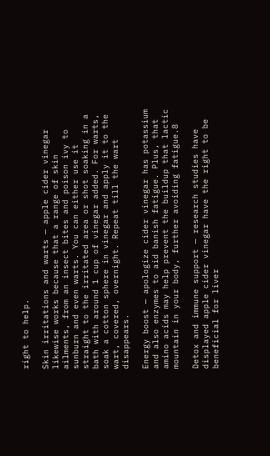right to help.

Skin irritations and warts — apple cider vinegar likewise works because that a range of skin ailments, from an insect bites and poison ivy to sunburn and even warts. You can either use it straight to the irritated area or shot soaking in a bath with around 1 cup of vinegar added. For warts, soak a cotton sphere in vinegar and apply it to the wart, covered, overnight. Repeat till the wart disappears.

Energy boost — apologize cider vinegar has potassium and also enzymes to aid banish fatigue. Plus, that amino acids may help prevent the buildup that lactic mountain in your body, further avoiding fatigue.8

Detox and immune support — research studies have displayed apple cider vinegar have the right to be beneficial for liver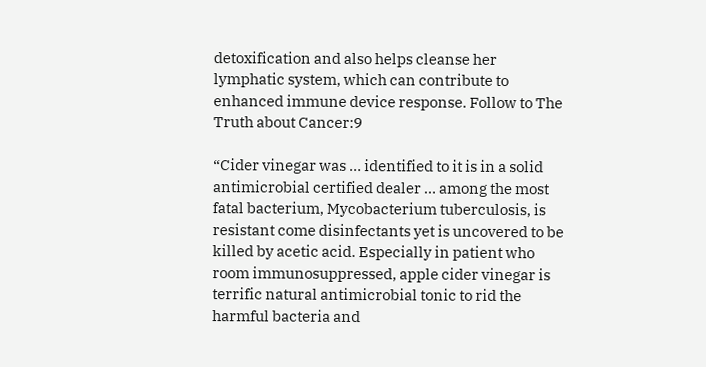detoxification and also helps cleanse her lymphatic system, which can contribute to enhanced immune device response. Follow to The Truth about Cancer:9

“Cider vinegar was … identified to it is in a solid antimicrobial certified dealer … among the most fatal bacterium, Mycobacterium tuberculosis, is resistant come disinfectants yet is uncovered to be killed by acetic acid. Especially in patient who room immunosuppressed, apple cider vinegar is terrific natural antimicrobial tonic to rid the harmful bacteria and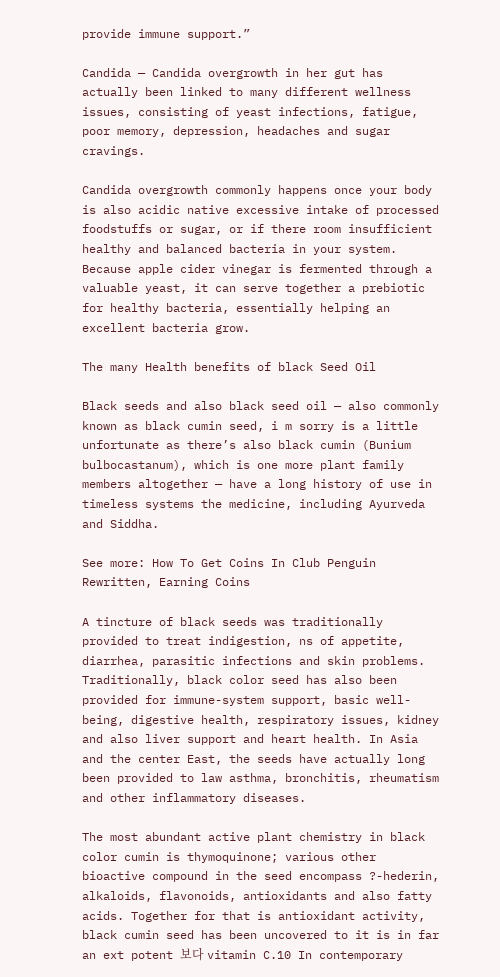provide immune support.”

Candida — Candida overgrowth in her gut has actually been linked to many different wellness issues, consisting of yeast infections, fatigue, poor memory, depression, headaches and sugar cravings.

Candida overgrowth commonly happens once your body is also acidic native excessive intake of processed foodstuffs or sugar, or if there room insufficient healthy and balanced bacteria in your system. Because apple cider vinegar is fermented through a valuable yeast, it can serve together a prebiotic for healthy bacteria, essentially helping an excellent bacteria grow.

The many Health benefits of black Seed Oil

Black seeds and also black seed oil — also commonly known as black cumin seed, i m sorry is a little unfortunate as there’s also black cumin (Bunium bulbocastanum), which is one more plant family members altogether — have a long history of use in timeless systems the medicine, including Ayurveda and Siddha.

See more: How To Get Coins In Club Penguin Rewritten, Earning Coins

A tincture of black seeds was traditionally provided to treat indigestion, ns of appetite, diarrhea, parasitic infections and skin problems. Traditionally, black color seed has also been provided for immune-system support, basic well-being, digestive health, respiratory issues, kidney and also liver support and heart health. In Asia and the center East, the seeds have actually long been provided to law asthma, bronchitis, rheumatism and other inflammatory diseases.

The most abundant active plant chemistry in black color cumin is thymoquinone; various other bioactive compound in the seed encompass ?-hederin, alkaloids, flavonoids, antioxidants and also fatty acids. Together for that is antioxidant activity, black cumin seed has been uncovered to it is in far an ext potent 보다 vitamin C.10 In contemporary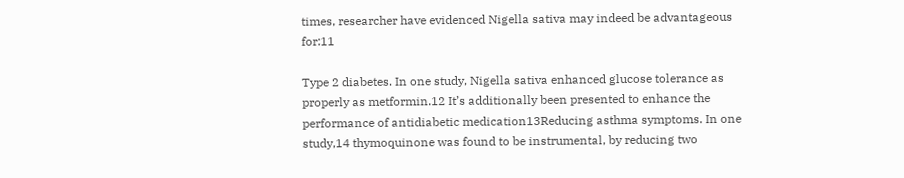times, researcher have evidenced Nigella sativa may indeed be advantageous for:11

Type 2 diabetes. In one study, Nigella sativa enhanced glucose tolerance as properly as metformin.12 It’s additionally been presented to enhance the performance of antidiabetic medication13Reducing asthma symptoms. In one study,14 thymoquinone was found to be instrumental, by reducing two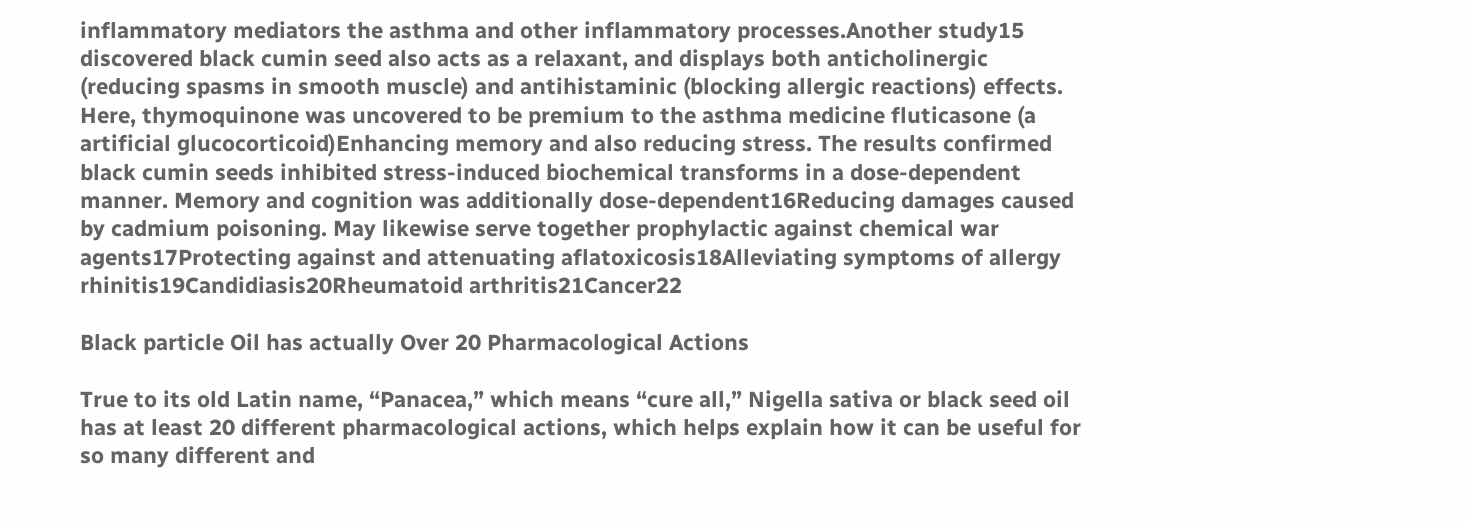inflammatory mediators the asthma and other inflammatory processes.Another study15 discovered black cumin seed also acts as a relaxant, and displays both anticholinergic (reducing spasms in smooth muscle) and antihistaminic (blocking allergic reactions) effects. Here, thymoquinone was uncovered to be premium to the asthma medicine fluticasone (a artificial glucocorticoid)Enhancing memory and also reducing stress. The results confirmed black cumin seeds inhibited stress-induced biochemical transforms in a dose-dependent manner. Memory and cognition was additionally dose-dependent16Reducing damages caused by cadmium poisoning. May likewise serve together prophylactic against chemical war agents17Protecting against and attenuating aflatoxicosis18Alleviating symptoms of allergy rhinitis19Candidiasis20Rheumatoid arthritis21Cancer22

Black particle Oil has actually Over 20 Pharmacological Actions

True to its old Latin name, “Panacea,” which means “cure all,” Nigella sativa or black seed oil has at least 20 different pharmacological actions, which helps explain how it can be useful for so many different and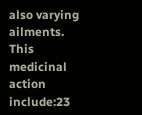also varying ailments. This medicinal action include:23